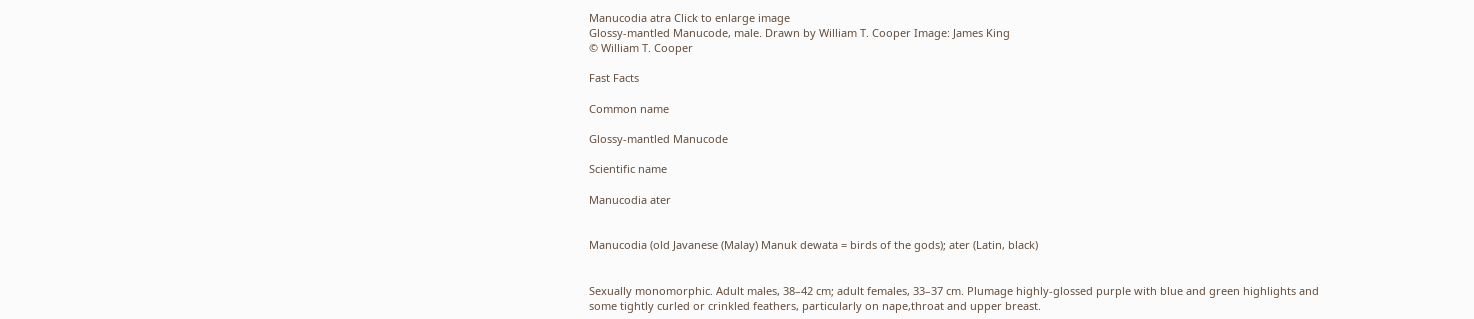Manucodia atra Click to enlarge image
Glossy-mantled Manucode, male. Drawn by William T. Cooper Image: James King
© William T. Cooper

Fast Facts

Common name

Glossy-mantled Manucode

Scientific name

Manucodia ater


Manucodia (old Javanese (Malay) Manuk dewata = birds of the gods); ater (Latin, black)


Sexually monomorphic. Adult males, 38–42 cm; adult females, 33–37 cm. Plumage highly-glossed purple with blue and green highlights and some tightly curled or crinkled feathers, particularly on nape,throat and upper breast.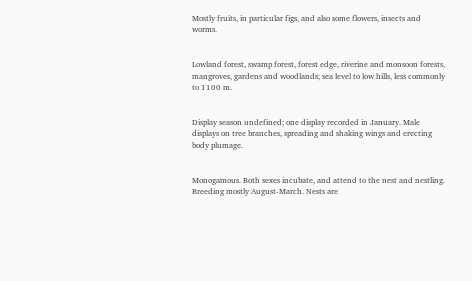Mostly fruits, in particular figs, and also some flowers, insects and worms.


Lowland forest, swamp forest, forest edge, riverine and monsoon forests, mangroves, gardens and woodlands; sea level to low hills, less commonly to 1100 m.


Display season undefined; one display recorded in January. Male displays on tree branches, spreading and shaking wings and erecting body plumage.


Monogamous. Both sexes incubate, and attend to the nest and nestling. Breeding mostly August-March. Nests are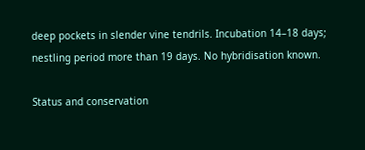deep pockets in slender vine tendrils. Incubation 14–18 days; nestling period more than 19 days. No hybridisation known.

Status and conservation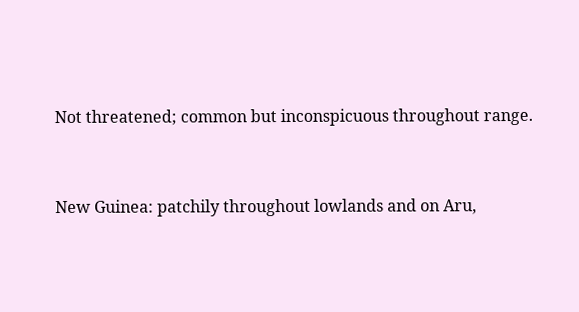Not threatened; common but inconspicuous throughout range.


New Guinea: patchily throughout lowlands and on Aru,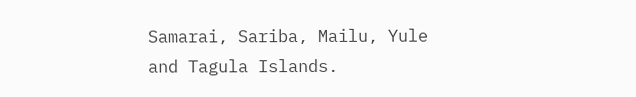Samarai, Sariba, Mailu, Yule and Tagula Islands.